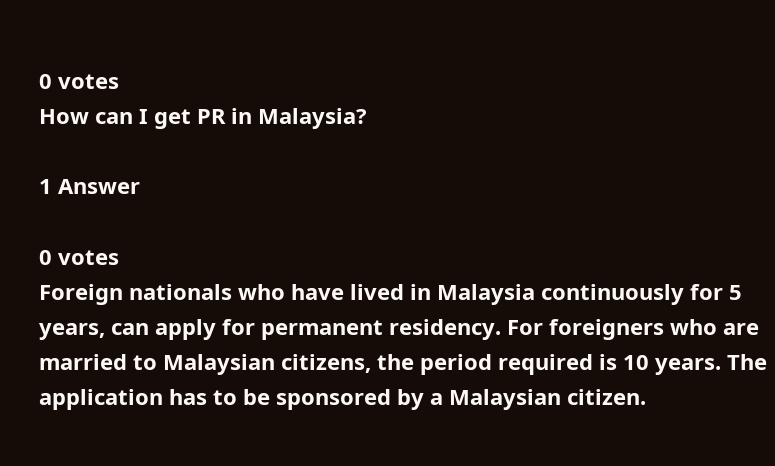0 votes
How can I get PR in Malaysia?

1 Answer

0 votes
Foreign nationals who have lived in Malaysia continuously for 5 years, can apply for permanent residency. For foreigners who are married to Malaysian citizens, the period required is 10 years. The application has to be sponsored by a Malaysian citizen.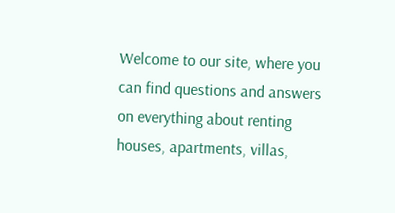Welcome to our site, where you can find questions and answers on everything about renting houses, apartments, villas,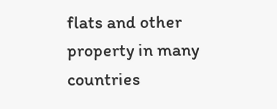flats and other property in many countries